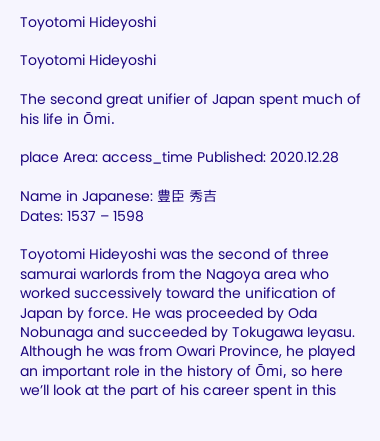Toyotomi Hideyoshi

Toyotomi Hideyoshi

The second great unifier of Japan spent much of his life in Ōmi.

place Area: access_time Published: 2020.12.28

Name in Japanese: 豊臣 秀吉
Dates: 1537 – 1598

Toyotomi Hideyoshi was the second of three samurai warlords from the Nagoya area who worked successively toward the unification of Japan by force. He was proceeded by Oda Nobunaga and succeeded by Tokugawa Ieyasu. Although he was from Owari Province, he played an important role in the history of Ōmi, so here we’ll look at the part of his career spent in this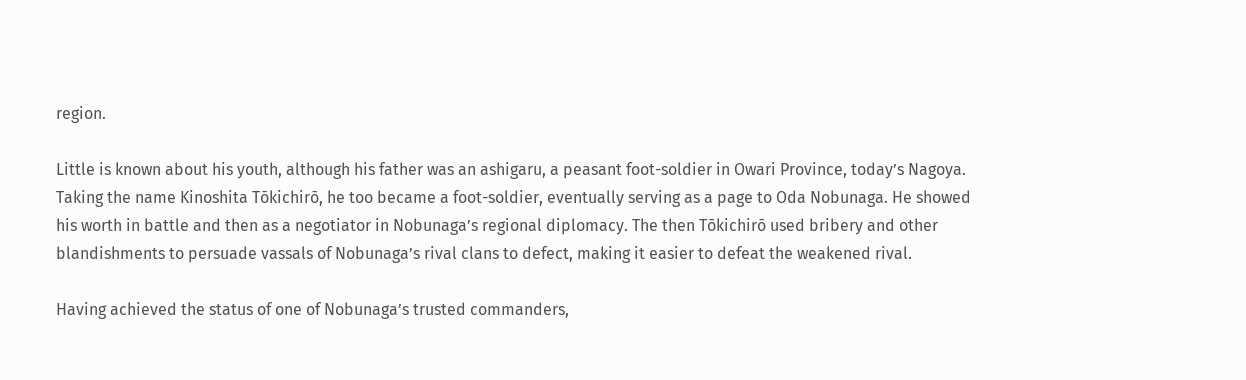region.

Little is known about his youth, although his father was an ashigaru, a peasant foot-soldier in Owari Province, today’s Nagoya. Taking the name Kinoshita Tōkichirō, he too became a foot-soldier, eventually serving as a page to Oda Nobunaga. He showed his worth in battle and then as a negotiator in Nobunaga’s regional diplomacy. The then Tōkichirō used bribery and other blandishments to persuade vassals of Nobunaga’s rival clans to defect, making it easier to defeat the weakened rival.

Having achieved the status of one of Nobunaga’s trusted commanders,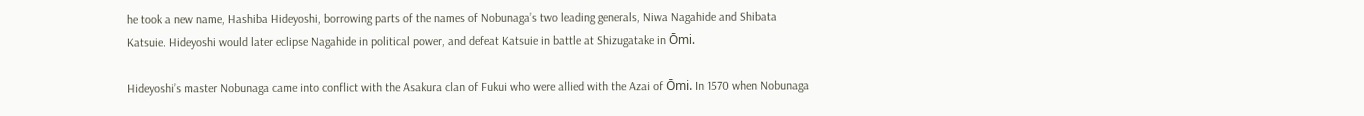he took a new name, Hashiba Hideyoshi, borrowing parts of the names of Nobunaga’s two leading generals, Niwa Nagahide and Shibata Katsuie. Hideyoshi would later eclipse Nagahide in political power, and defeat Katsuie in battle at Shizugatake in Ōmi.

Hideyoshi’s master Nobunaga came into conflict with the Asakura clan of Fukui who were allied with the Azai of Ōmi. In 1570 when Nobunaga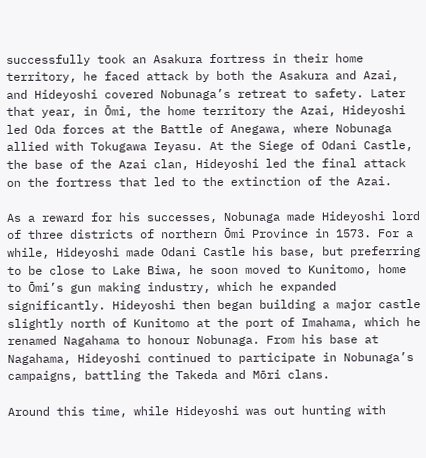successfully took an Asakura fortress in their home territory, he faced attack by both the Asakura and Azai, and Hideyoshi covered Nobunaga’s retreat to safety. Later that year, in Ōmi, the home territory the Azai, Hideyoshi led Oda forces at the Battle of Anegawa, where Nobunaga allied with Tokugawa Ieyasu. At the Siege of Odani Castle, the base of the Azai clan, Hideyoshi led the final attack on the fortress that led to the extinction of the Azai.

As a reward for his successes, Nobunaga made Hideyoshi lord of three districts of northern Ōmi Province in 1573. For a while, Hideyoshi made Odani Castle his base, but preferring to be close to Lake Biwa, he soon moved to Kunitomo, home to Ōmi’s gun making industry, which he expanded significantly. Hideyoshi then began building a major castle slightly north of Kunitomo at the port of Imahama, which he renamed Nagahama to honour Nobunaga. From his base at Nagahama, Hideyoshi continued to participate in Nobunaga’s campaigns, battling the Takeda and Mōri clans.

Around this time, while Hideyoshi was out hunting with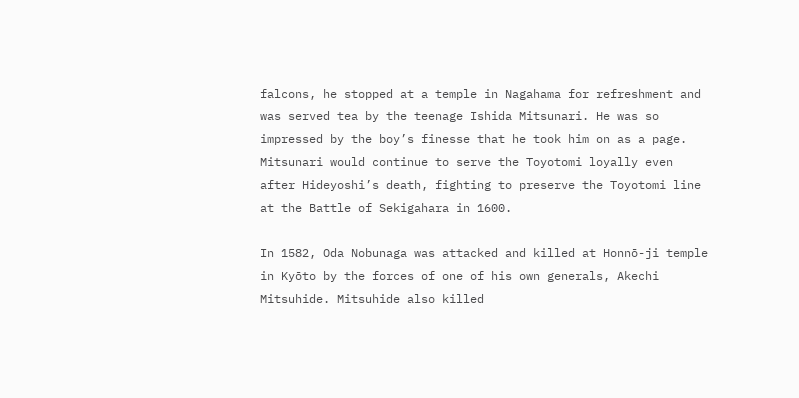falcons, he stopped at a temple in Nagahama for refreshment and was served tea by the teenage Ishida Mitsunari. He was so impressed by the boy’s finesse that he took him on as a page. Mitsunari would continue to serve the Toyotomi loyally even after Hideyoshi’s death, fighting to preserve the Toyotomi line at the Battle of Sekigahara in 1600.

In 1582, Oda Nobunaga was attacked and killed at Honnō-ji temple in Kyōto by the forces of one of his own generals, Akechi Mitsuhide. Mitsuhide also killed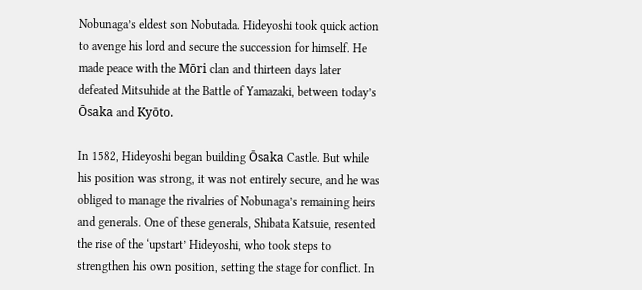Nobunaga’s eldest son Nobutada. Hideyoshi took quick action to avenge his lord and secure the succession for himself. He made peace with the Mōri clan and thirteen days later defeated Mitsuhide at the Battle of Yamazaki, between today’s Ōsaka and Kyōto.

In 1582, Hideyoshi began building Ōsaka Castle. But while his position was strong, it was not entirely secure, and he was obliged to manage the rivalries of Nobunaga’s remaining heirs and generals. One of these generals, Shibata Katsuie, resented the rise of the ‘upstart’ Hideyoshi, who took steps to strengthen his own position, setting the stage for conflict. In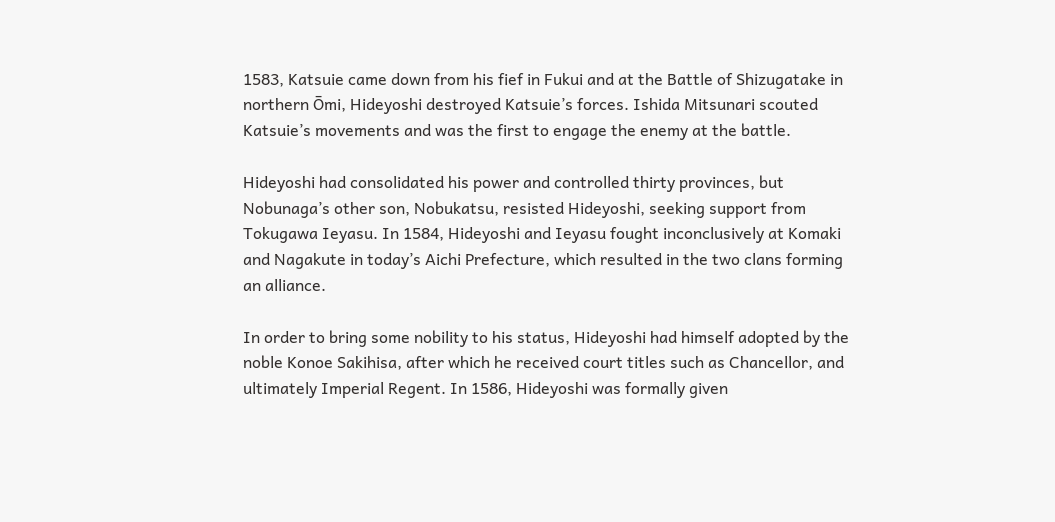1583, Katsuie came down from his fief in Fukui and at the Battle of Shizugatake in northern Ōmi, Hideyoshi destroyed Katsuie’s forces. Ishida Mitsunari scouted Katsuie’s movements and was the first to engage the enemy at the battle.

Hideyoshi had consolidated his power and controlled thirty provinces, but Nobunaga’s other son, Nobukatsu, resisted Hideyoshi, seeking support from Tokugawa Ieyasu. In 1584, Hideyoshi and Ieyasu fought inconclusively at Komaki and Nagakute in today’s Aichi Prefecture, which resulted in the two clans forming an alliance.

In order to bring some nobility to his status, Hideyoshi had himself adopted by the noble Konoe Sakihisa, after which he received court titles such as Chancellor, and ultimately Imperial Regent. In 1586, Hideyoshi was formally given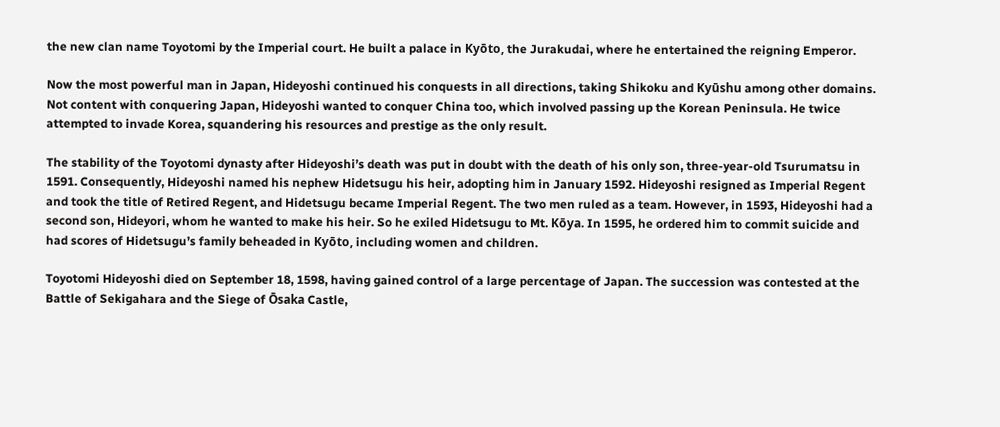the new clan name Toyotomi by the Imperial court. He built a palace in Kyōto, the Jurakudai, where he entertained the reigning Emperor.

Now the most powerful man in Japan, Hideyoshi continued his conquests in all directions, taking Shikoku and Kyūshu among other domains. Not content with conquering Japan, Hideyoshi wanted to conquer China too, which involved passing up the Korean Peninsula. He twice attempted to invade Korea, squandering his resources and prestige as the only result.

The stability of the Toyotomi dynasty after Hideyoshi’s death was put in doubt with the death of his only son, three-year-old Tsurumatsu in 1591. Consequently, Hideyoshi named his nephew Hidetsugu his heir, adopting him in January 1592. Hideyoshi resigned as Imperial Regent and took the title of Retired Regent, and Hidetsugu became Imperial Regent. The two men ruled as a team. However, in 1593, Hideyoshi had a second son, Hideyori, whom he wanted to make his heir. So he exiled Hidetsugu to Mt. Kōya. In 1595, he ordered him to commit suicide and had scores of Hidetsugu’s family beheaded in Kyōto, including women and children.

Toyotomi Hideyoshi died on September 18, 1598, having gained control of a large percentage of Japan. The succession was contested at the Battle of Sekigahara and the Siege of Ōsaka Castle,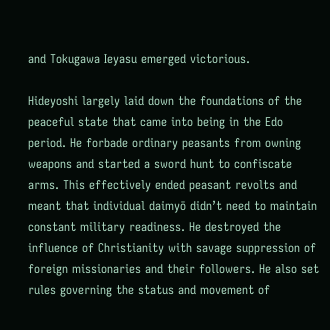and Tokugawa Ieyasu emerged victorious.

Hideyoshi largely laid down the foundations of the peaceful state that came into being in the Edo period. He forbade ordinary peasants from owning weapons and started a sword hunt to confiscate arms. This effectively ended peasant revolts and meant that individual daimyō didn’t need to maintain constant military readiness. He destroyed the influence of Christianity with savage suppression of foreign missionaries and their followers. He also set rules governing the status and movement of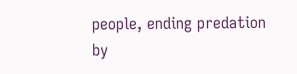people, ending predation by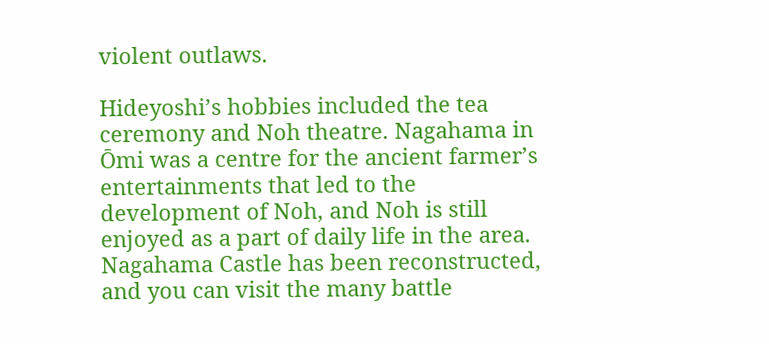violent outlaws.

Hideyoshi’s hobbies included the tea ceremony and Noh theatre. Nagahama in Ōmi was a centre for the ancient farmer’s entertainments that led to the development of Noh, and Noh is still enjoyed as a part of daily life in the area. Nagahama Castle has been reconstructed, and you can visit the many battle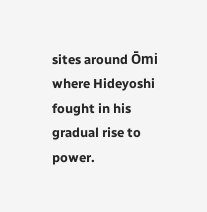sites around Ōmi where Hideyoshi fought in his gradual rise to power.